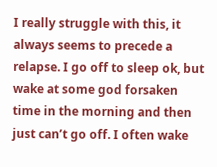I really struggle with this, it always seems to precede a relapse. I go off to sleep ok, but wake at some god forsaken time in the morning and then just can’t go off. I often wake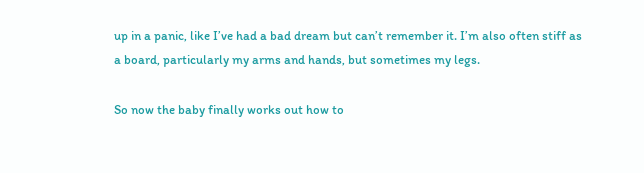up in a panic, like I’ve had a bad dream but can’t remember it. I’m also often stiff as a board, particularly my arms and hands, but sometimes my legs.

So now the baby finally works out how to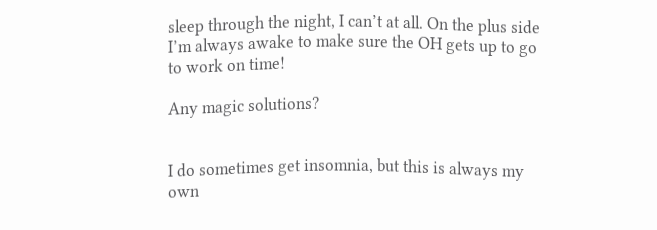sleep through the night, I can’t at all. On the plus side I’m always awake to make sure the OH gets up to go to work on time!

Any magic solutions?


I do sometimes get insomnia, but this is always my own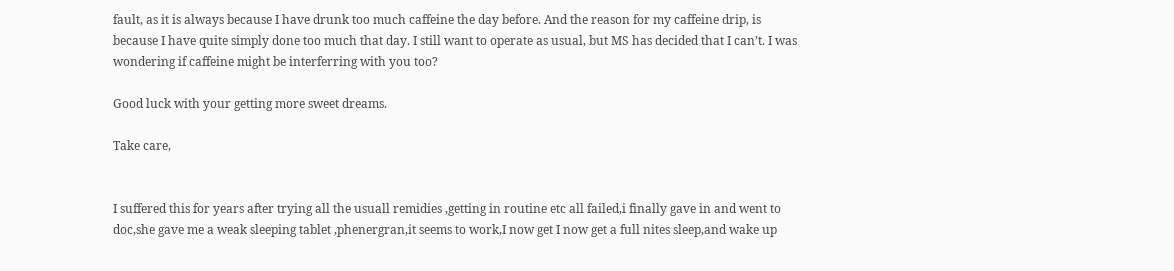fault, as it is always because I have drunk too much caffeine the day before. And the reason for my caffeine drip, is because I have quite simply done too much that day. I still want to operate as usual, but MS has decided that I can’t. I was wondering if caffeine might be interferring with you too?

Good luck with your getting more sweet dreams.

Take care,


I suffered this for years after trying all the usuall remidies ,getting in routine etc all failed,i finally gave in and went to doc,she gave me a weak sleeping tablet ,phenergran,it seems to work,I now get I now get a full nites sleep,and wake up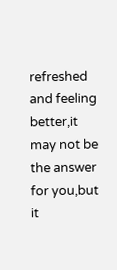refreshed and feeling better,it may not be the answer for you,but it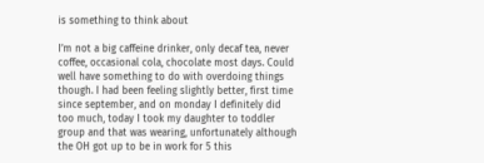is something to think about

I’m not a big caffeine drinker, only decaf tea, never coffee, occasional cola, chocolate most days. Could well have something to do with overdoing things though. I had been feeling slightly better, first time since september, and on monday I definitely did too much, today I took my daughter to toddler group and that was wearing, unfortunately although the OH got up to be in work for 5 this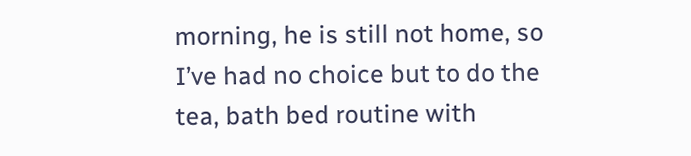morning, he is still not home, so I’ve had no choice but to do the tea, bath bed routine with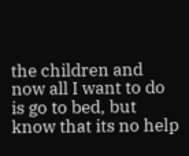the children and now all I want to do is go to bed, but know that its no help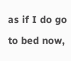as if I do go to bed now,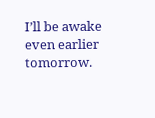I’ll be awake even earlier tomorrow.